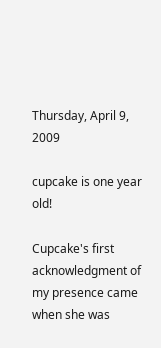Thursday, April 9, 2009

cupcake is one year old!

Cupcake's first acknowledgment of my presence came when she was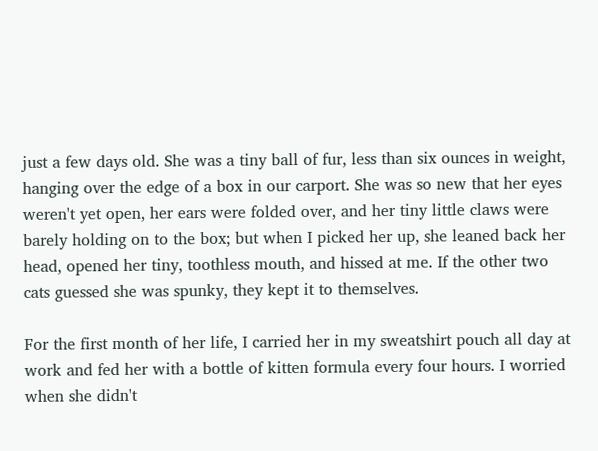just a few days old. She was a tiny ball of fur, less than six ounces in weight, hanging over the edge of a box in our carport. She was so new that her eyes weren't yet open, her ears were folded over, and her tiny little claws were barely holding on to the box; but when I picked her up, she leaned back her head, opened her tiny, toothless mouth, and hissed at me. If the other two cats guessed she was spunky, they kept it to themselves.

For the first month of her life, I carried her in my sweatshirt pouch all day at work and fed her with a bottle of kitten formula every four hours. I worried when she didn't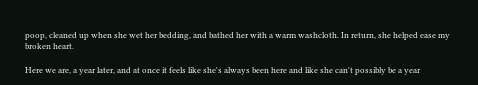poop, cleaned up when she wet her bedding, and bathed her with a warm washcloth. In return, she helped ease my broken heart.

Here we are, a year later, and at once it feels like she's always been here and like she can't possibly be a year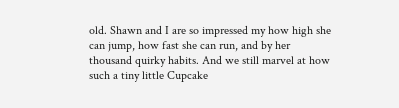old. Shawn and I are so impressed my how high she can jump, how fast she can run, and by her thousand quirky habits. And we still marvel at how such a tiny little Cupcake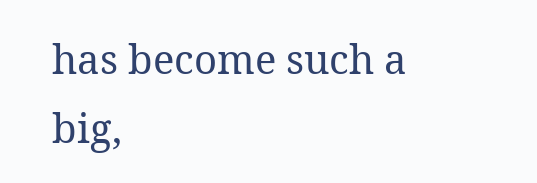has become such a big,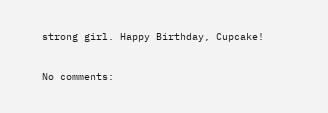strong girl. Happy Birthday, Cupcake!

No comments: